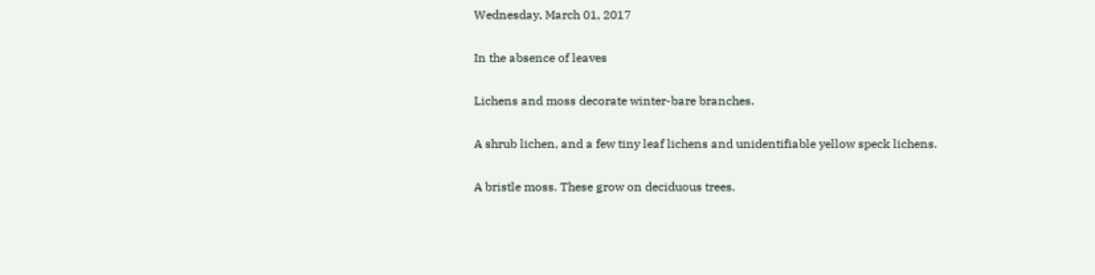Wednesday, March 01, 2017

In the absence of leaves

Lichens and moss decorate winter-bare branches.

A shrub lichen, and a few tiny leaf lichens and unidentifiable yellow speck lichens.

A bristle moss. These grow on deciduous trees.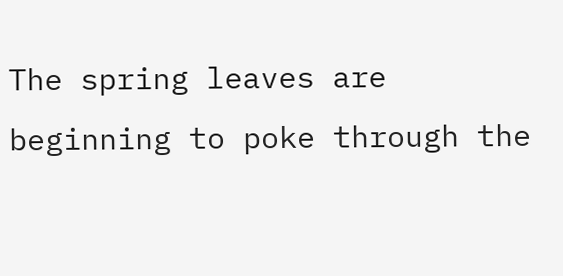The spring leaves are beginning to poke through the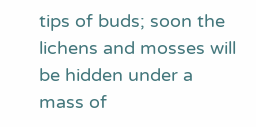tips of buds; soon the lichens and mosses will be hidden under a mass of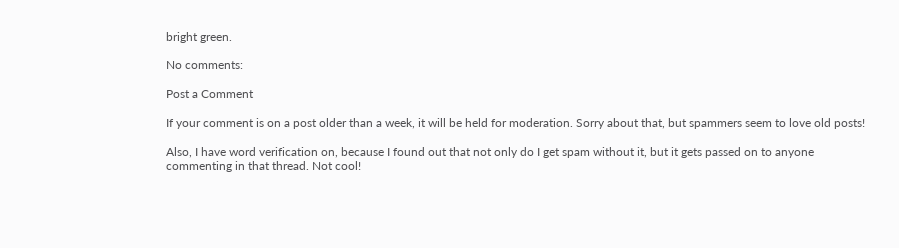bright green.

No comments:

Post a Comment

If your comment is on a post older than a week, it will be held for moderation. Sorry about that, but spammers seem to love old posts!

Also, I have word verification on, because I found out that not only do I get spam without it, but it gets passed on to anyone commenting in that thread. Not cool!